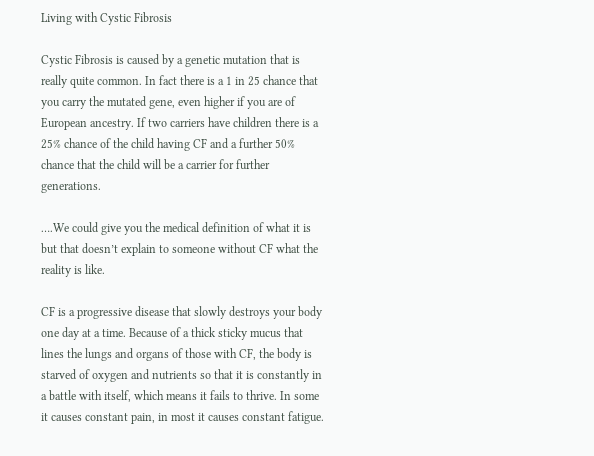Living with Cystic Fibrosis

Cystic Fibrosis is caused by a genetic mutation that is really quite common. In fact there is a 1 in 25 chance that you carry the mutated gene, even higher if you are of European ancestry. If two carriers have children there is a 25% chance of the child having CF and a further 50% chance that the child will be a carrier for further generations.

….We could give you the medical definition of what it is but that doesn’t explain to someone without CF what the reality is like.

CF is a progressive disease that slowly destroys your body one day at a time. Because of a thick sticky mucus that lines the lungs and organs of those with CF, the body is starved of oxygen and nutrients so that it is constantly in a battle with itself, which means it fails to thrive. In some it causes constant pain, in most it causes constant fatigue.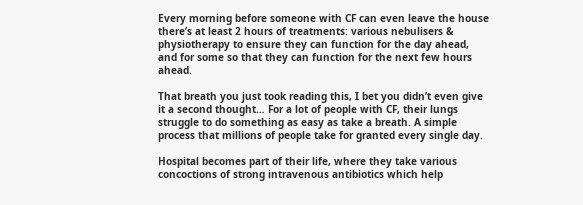Every morning before someone with CF can even leave the house there’s at least 2 hours of treatments: various nebulisers & physiotherapy to ensure they can function for the day ahead, and for some so that they can function for the next few hours ahead.

That breath you just took reading this, I bet you didn’t even give it a second thought… For a lot of people with CF, their lungs struggle to do something as easy as take a breath. A simple process that millions of people take for granted every single day.

Hospital becomes part of their life, where they take various concoctions of strong intravenous antibiotics which help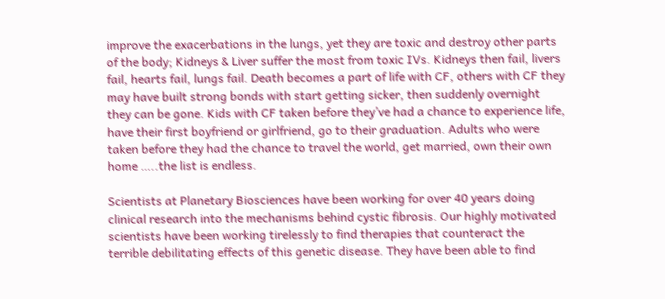improve the exacerbations in the lungs, yet they are toxic and destroy other parts of the body; Kidneys & Liver suffer the most from toxic IVs. Kidneys then fail, livers fail, hearts fail, lungs fail. Death becomes a part of life with CF, others with CF they may have built strong bonds with start getting sicker, then suddenly overnight they can be gone. Kids with CF taken before they’ve had a chance to experience life, have their first boyfriend or girlfriend, go to their graduation. Adults who were taken before they had the chance to travel the world, get married, own their own home …..the list is endless.

Scientists at Planetary Biosciences have been working for over 40 years doing clinical research into the mechanisms behind cystic fibrosis. Our highly motivated scientists have been working tirelessly to find therapies that counteract the terrible debilitating effects of this genetic disease. They have been able to find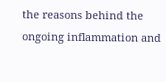the reasons behind the ongoing inflammation and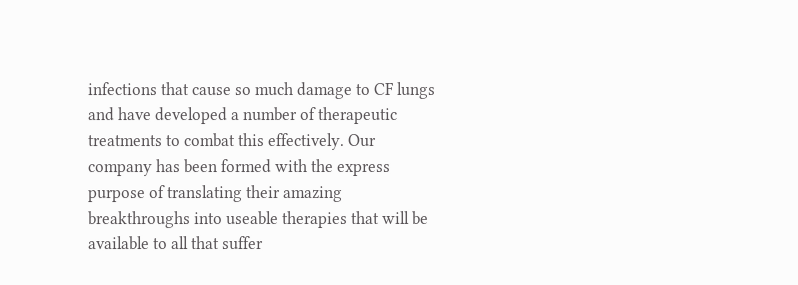infections that cause so much damage to CF lungs and have developed a number of therapeutic treatments to combat this effectively. Our company has been formed with the express purpose of translating their amazing breakthroughs into useable therapies that will be available to all that suffer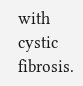with cystic fibrosis.